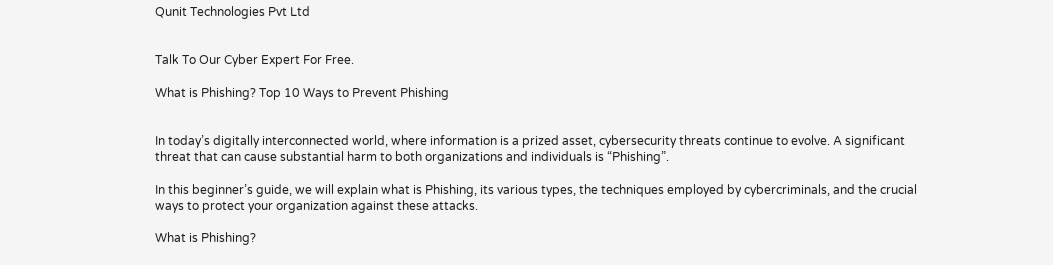Qunit Technologies Pvt Ltd


Talk To Our Cyber Expert For Free.

What is Phishing? Top 10 Ways to Prevent Phishing


In today’s digitally interconnected world, where information is a prized asset, cybersecurity threats continue to evolve. A significant threat that can cause substantial harm to both organizations and individuals is “Phishing”.

In this beginner’s guide, we will explain what is Phishing, its various types, the techniques employed by cybercriminals, and the crucial ways to protect your organization against these attacks.

What is Phishing?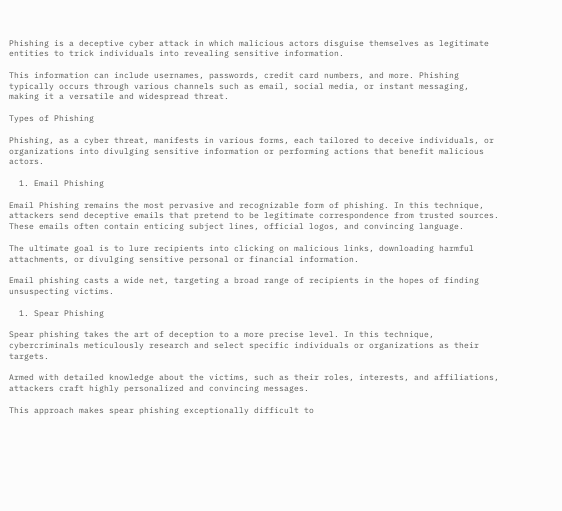Phishing is a deceptive cyber attack in which malicious actors disguise themselves as legitimate entities to trick individuals into revealing sensitive information.

This information can include usernames, passwords, credit card numbers, and more. Phishing typically occurs through various channels such as email, social media, or instant messaging, making it a versatile and widespread threat.

Types of Phishing

Phishing, as a cyber threat, manifests in various forms, each tailored to deceive individuals, or organizations into divulging sensitive information or performing actions that benefit malicious actors.

  1. Email Phishing

Email Phishing remains the most pervasive and recognizable form of phishing. In this technique, attackers send deceptive emails that pretend to be legitimate correspondence from trusted sources. These emails often contain enticing subject lines, official logos, and convincing language.

The ultimate goal is to lure recipients into clicking on malicious links, downloading harmful attachments, or divulging sensitive personal or financial information.

Email phishing casts a wide net, targeting a broad range of recipients in the hopes of finding unsuspecting victims.

  1. Spear Phishing

Spear phishing takes the art of deception to a more precise level. In this technique, cybercriminals meticulously research and select specific individuals or organizations as their targets.

Armed with detailed knowledge about the victims, such as their roles, interests, and affiliations, attackers craft highly personalized and convincing messages.

This approach makes spear phishing exceptionally difficult to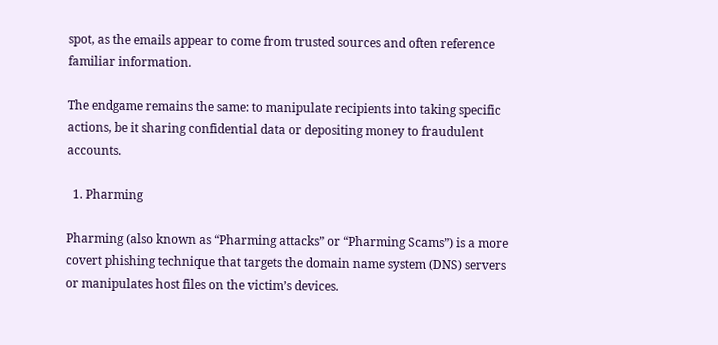spot, as the emails appear to come from trusted sources and often reference familiar information.

The endgame remains the same: to manipulate recipients into taking specific actions, be it sharing confidential data or depositing money to fraudulent accounts.

  1. Pharming

Pharming (also known as “Pharming attacks” or “Pharming Scams”) is a more covert phishing technique that targets the domain name system (DNS) servers or manipulates host files on the victim’s devices.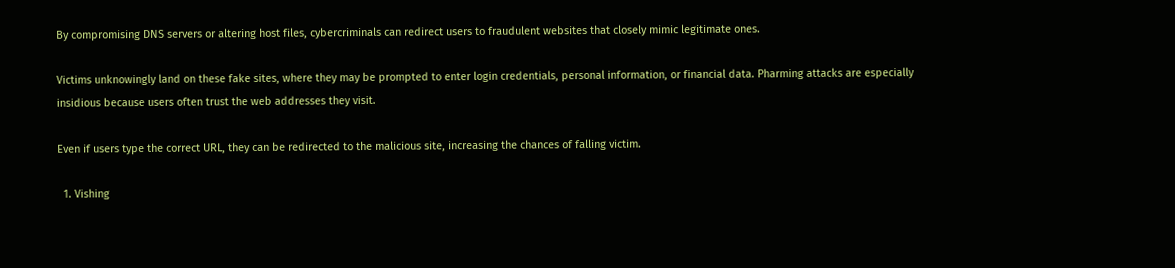By compromising DNS servers or altering host files, cybercriminals can redirect users to fraudulent websites that closely mimic legitimate ones.

Victims unknowingly land on these fake sites, where they may be prompted to enter login credentials, personal information, or financial data. Pharming attacks are especially insidious because users often trust the web addresses they visit.

Even if users type the correct URL, they can be redirected to the malicious site, increasing the chances of falling victim.

  1. Vishing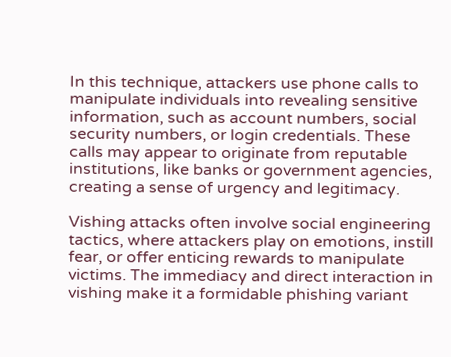In this technique, attackers use phone calls to manipulate individuals into revealing sensitive information, such as account numbers, social security numbers, or login credentials. These calls may appear to originate from reputable institutions, like banks or government agencies, creating a sense of urgency and legitimacy.

Vishing attacks often involve social engineering tactics, where attackers play on emotions, instill fear, or offer enticing rewards to manipulate victims. The immediacy and direct interaction in vishing make it a formidable phishing variant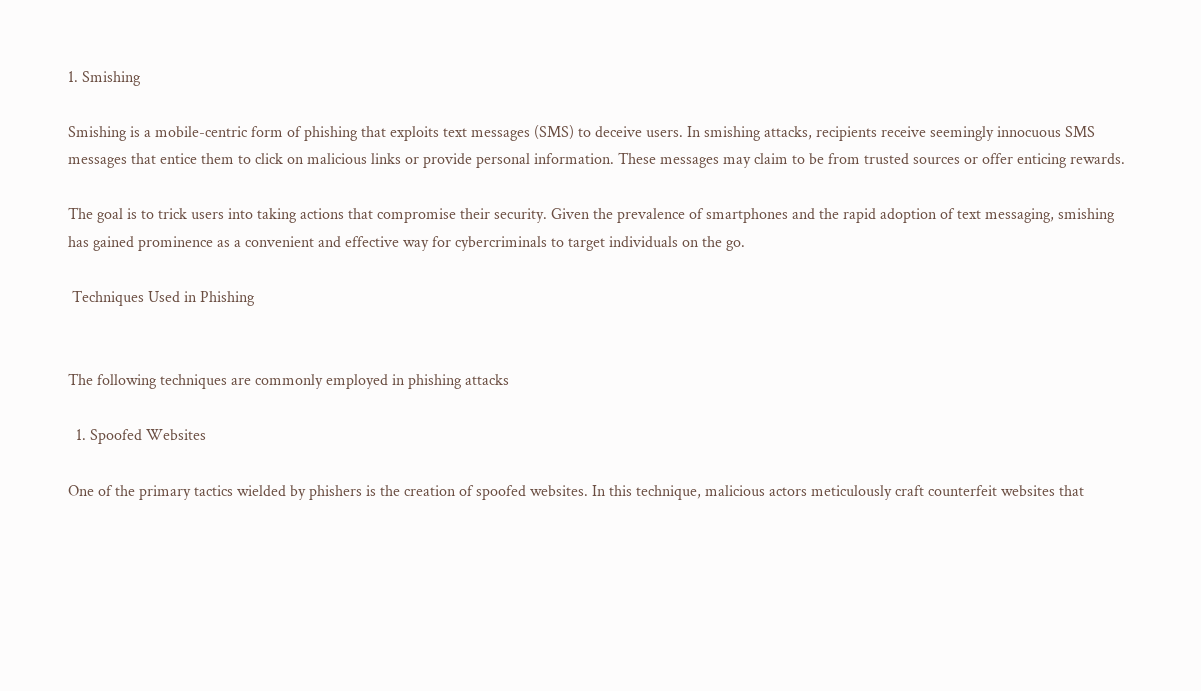1. Smishing

Smishing is a mobile-centric form of phishing that exploits text messages (SMS) to deceive users. In smishing attacks, recipients receive seemingly innocuous SMS messages that entice them to click on malicious links or provide personal information. These messages may claim to be from trusted sources or offer enticing rewards.

The goal is to trick users into taking actions that compromise their security. Given the prevalence of smartphones and the rapid adoption of text messaging, smishing has gained prominence as a convenient and effective way for cybercriminals to target individuals on the go.

 Techniques Used in Phishing


The following techniques are commonly employed in phishing attacks

  1. Spoofed Websites

One of the primary tactics wielded by phishers is the creation of spoofed websites. In this technique, malicious actors meticulously craft counterfeit websites that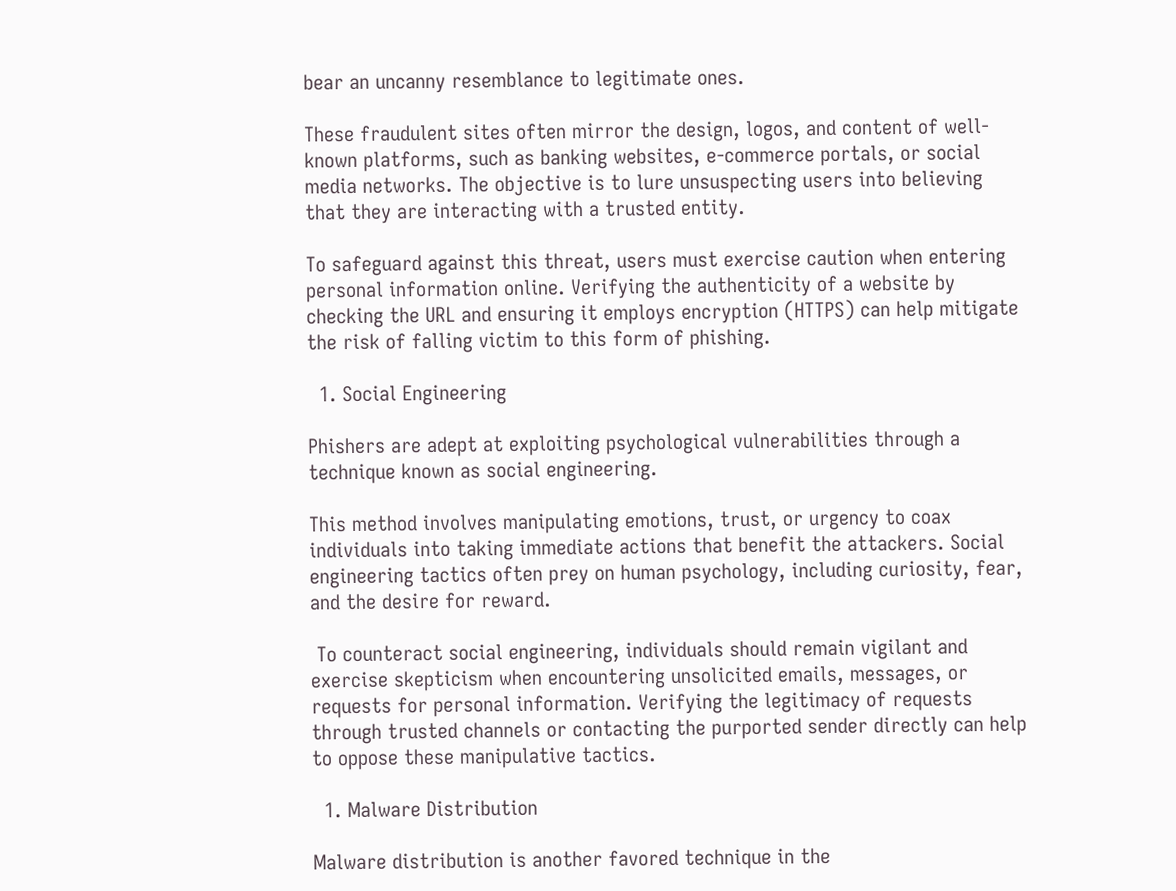bear an uncanny resemblance to legitimate ones.

These fraudulent sites often mirror the design, logos, and content of well-known platforms, such as banking websites, e-commerce portals, or social media networks. The objective is to lure unsuspecting users into believing that they are interacting with a trusted entity.

To safeguard against this threat, users must exercise caution when entering personal information online. Verifying the authenticity of a website by checking the URL and ensuring it employs encryption (HTTPS) can help mitigate the risk of falling victim to this form of phishing.

  1. Social Engineering

Phishers are adept at exploiting psychological vulnerabilities through a technique known as social engineering.

This method involves manipulating emotions, trust, or urgency to coax individuals into taking immediate actions that benefit the attackers. Social engineering tactics often prey on human psychology, including curiosity, fear, and the desire for reward.

 To counteract social engineering, individuals should remain vigilant and exercise skepticism when encountering unsolicited emails, messages, or requests for personal information. Verifying the legitimacy of requests through trusted channels or contacting the purported sender directly can help to oppose these manipulative tactics.

  1. Malware Distribution

Malware distribution is another favored technique in the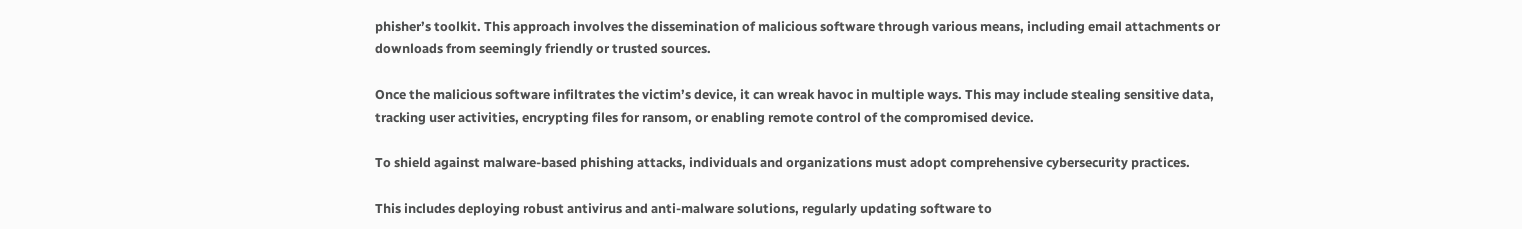phisher’s toolkit. This approach involves the dissemination of malicious software through various means, including email attachments or downloads from seemingly friendly or trusted sources.

Once the malicious software infiltrates the victim’s device, it can wreak havoc in multiple ways. This may include stealing sensitive data, tracking user activities, encrypting files for ransom, or enabling remote control of the compromised device.

To shield against malware-based phishing attacks, individuals and organizations must adopt comprehensive cybersecurity practices.

This includes deploying robust antivirus and anti-malware solutions, regularly updating software to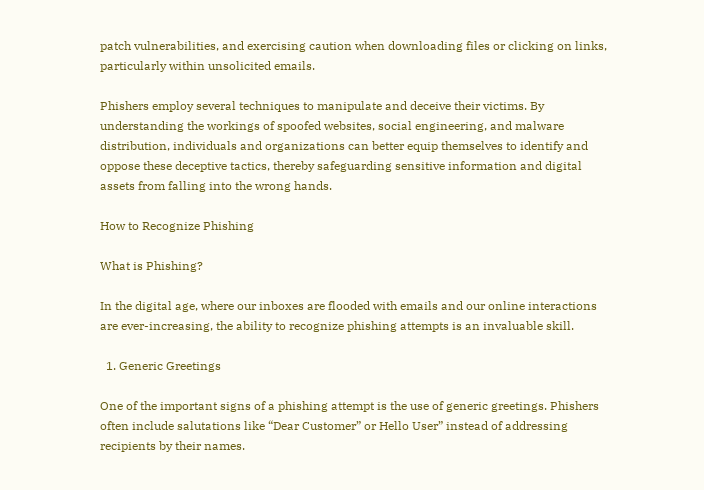patch vulnerabilities, and exercising caution when downloading files or clicking on links, particularly within unsolicited emails.

Phishers employ several techniques to manipulate and deceive their victims. By understanding the workings of spoofed websites, social engineering, and malware distribution, individuals and organizations can better equip themselves to identify and oppose these deceptive tactics, thereby safeguarding sensitive information and digital assets from falling into the wrong hands.

How to Recognize Phishing

What is Phishing?

In the digital age, where our inboxes are flooded with emails and our online interactions are ever-increasing, the ability to recognize phishing attempts is an invaluable skill.

  1. Generic Greetings

One of the important signs of a phishing attempt is the use of generic greetings. Phishers often include salutations like “Dear Customer” or Hello User” instead of addressing recipients by their names.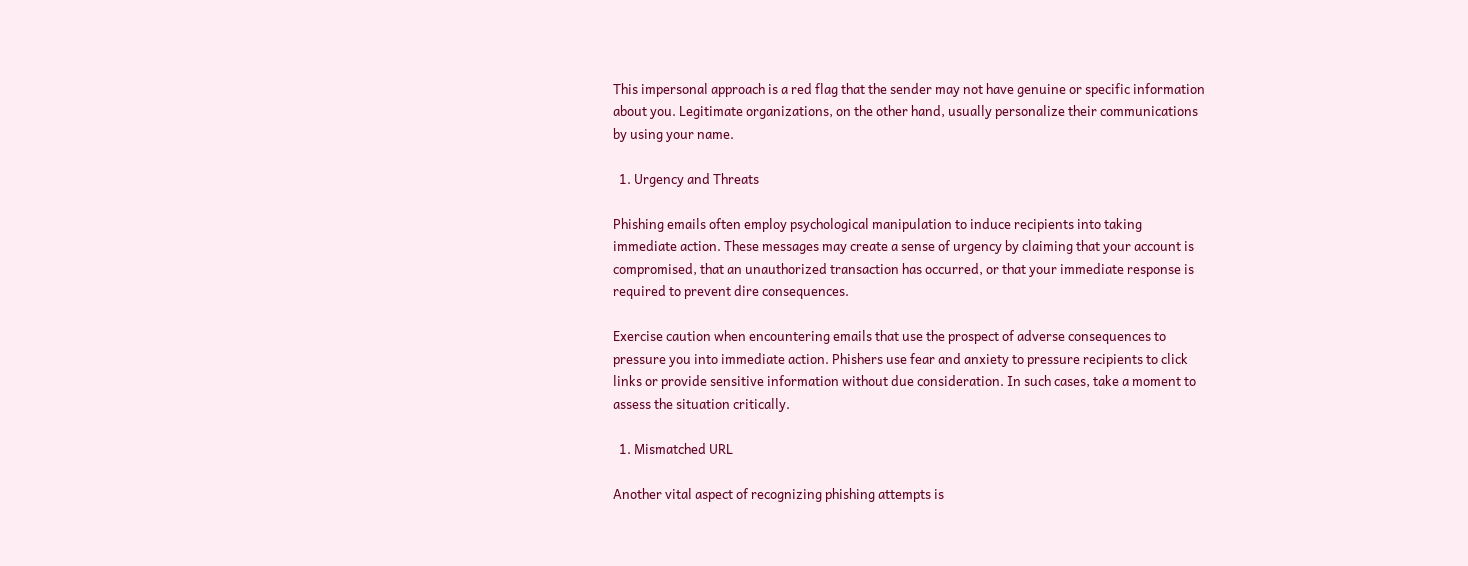This impersonal approach is a red flag that the sender may not have genuine or specific information about you. Legitimate organizations, on the other hand, usually personalize their communications by using your name.

  1. Urgency and Threats

Phishing emails often employ psychological manipulation to induce recipients into taking immediate action. These messages may create a sense of urgency by claiming that your account is compromised, that an unauthorized transaction has occurred, or that your immediate response is required to prevent dire consequences.

Exercise caution when encountering emails that use the prospect of adverse consequences to pressure you into immediate action. Phishers use fear and anxiety to pressure recipients to click links or provide sensitive information without due consideration. In such cases, take a moment to assess the situation critically.

  1. Mismatched URL

Another vital aspect of recognizing phishing attempts is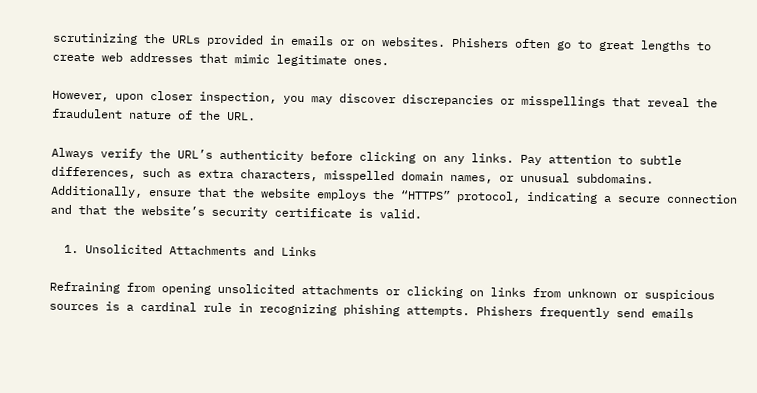scrutinizing the URLs provided in emails or on websites. Phishers often go to great lengths to create web addresses that mimic legitimate ones.

However, upon closer inspection, you may discover discrepancies or misspellings that reveal the fraudulent nature of the URL.

Always verify the URL’s authenticity before clicking on any links. Pay attention to subtle differences, such as extra characters, misspelled domain names, or unusual subdomains. Additionally, ensure that the website employs the “HTTPS” protocol, indicating a secure connection and that the website’s security certificate is valid.

  1. Unsolicited Attachments and Links

Refraining from opening unsolicited attachments or clicking on links from unknown or suspicious sources is a cardinal rule in recognizing phishing attempts. Phishers frequently send emails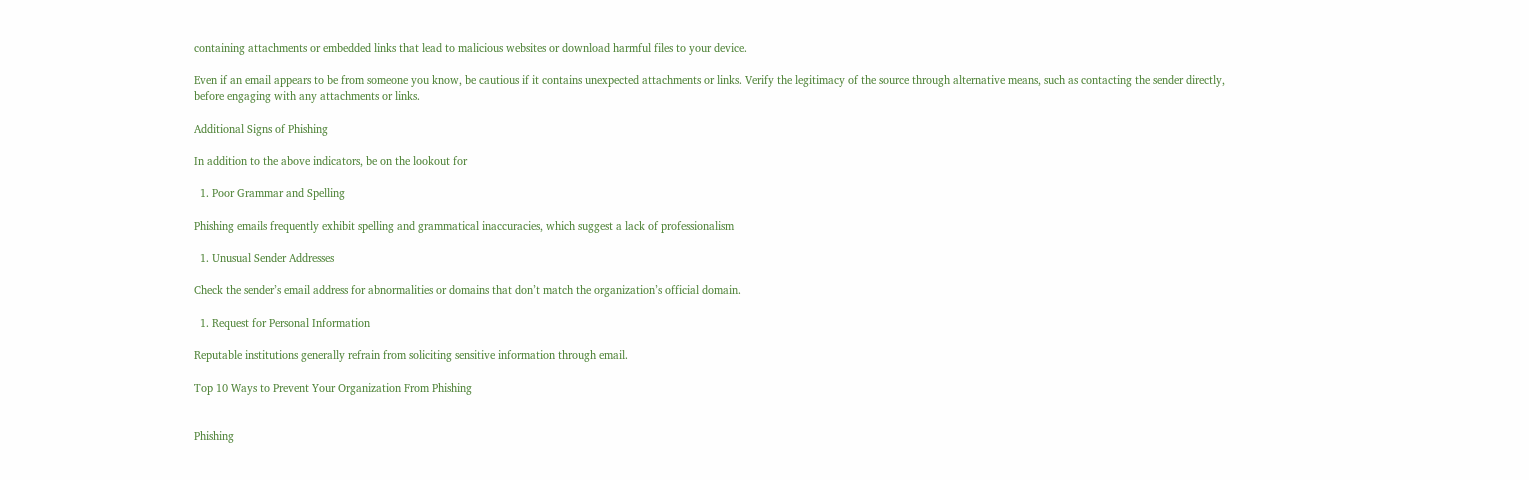containing attachments or embedded links that lead to malicious websites or download harmful files to your device.

Even if an email appears to be from someone you know, be cautious if it contains unexpected attachments or links. Verify the legitimacy of the source through alternative means, such as contacting the sender directly, before engaging with any attachments or links.

Additional Signs of Phishing

In addition to the above indicators, be on the lookout for

  1. Poor Grammar and Spelling

Phishing emails frequently exhibit spelling and grammatical inaccuracies, which suggest a lack of professionalism

  1. Unusual Sender Addresses

Check the sender’s email address for abnormalities or domains that don’t match the organization’s official domain.

  1. Request for Personal Information

Reputable institutions generally refrain from soliciting sensitive information through email.

Top 10 Ways to Prevent Your Organization From Phishing


Phishing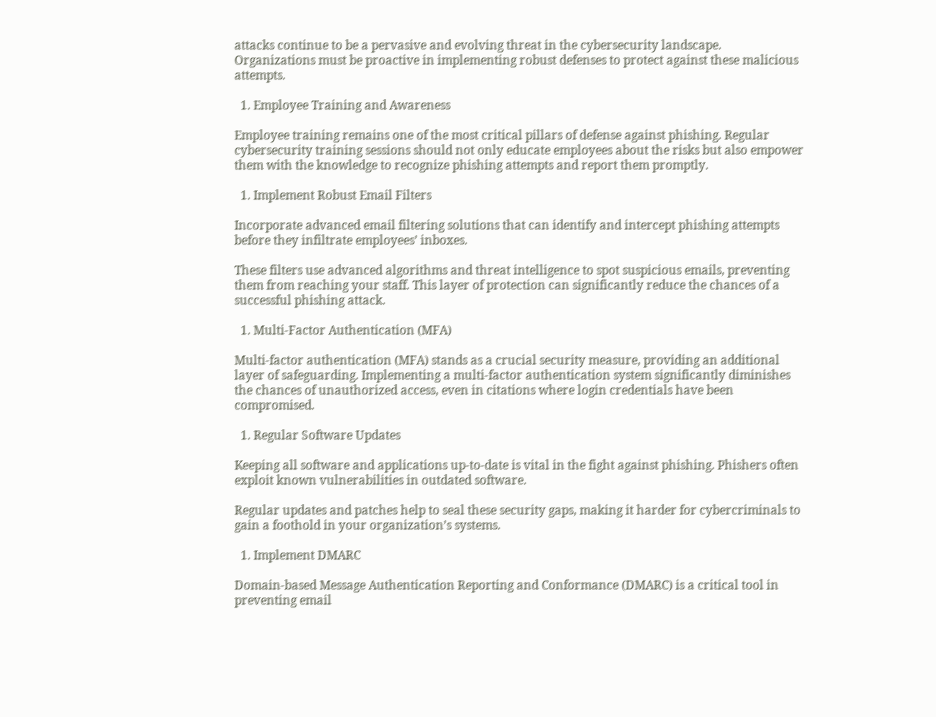attacks continue to be a pervasive and evolving threat in the cybersecurity landscape. Organizations must be proactive in implementing robust defenses to protect against these malicious attempts.

  1. Employee Training and Awareness

Employee training remains one of the most critical pillars of defense against phishing. Regular cybersecurity training sessions should not only educate employees about the risks but also empower them with the knowledge to recognize phishing attempts and report them promptly.

  1. Implement Robust Email Filters

Incorporate advanced email filtering solutions that can identify and intercept phishing attempts before they infiltrate employees’ inboxes.

These filters use advanced algorithms and threat intelligence to spot suspicious emails, preventing them from reaching your staff. This layer of protection can significantly reduce the chances of a successful phishing attack.

  1. Multi-Factor Authentication (MFA)

Multi-factor authentication (MFA) stands as a crucial security measure, providing an additional layer of safeguarding. Implementing a multi-factor authentication system significantly diminishes the chances of unauthorized access, even in citations where login credentials have been compromised.

  1. Regular Software Updates

Keeping all software and applications up-to-date is vital in the fight against phishing. Phishers often exploit known vulnerabilities in outdated software.

Regular updates and patches help to seal these security gaps, making it harder for cybercriminals to gain a foothold in your organization’s systems.

  1. Implement DMARC

Domain-based Message Authentication Reporting and Conformance (DMARC) is a critical tool in preventing email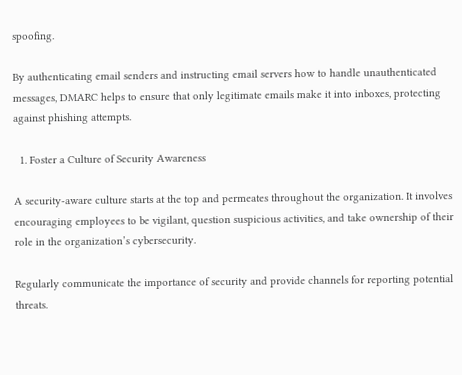spoofing.

By authenticating email senders and instructing email servers how to handle unauthenticated messages, DMARC helps to ensure that only legitimate emails make it into inboxes, protecting against phishing attempts.

  1. Foster a Culture of Security Awareness

A security-aware culture starts at the top and permeates throughout the organization. It involves encouraging employees to be vigilant, question suspicious activities, and take ownership of their role in the organization’s cybersecurity.

Regularly communicate the importance of security and provide channels for reporting potential threats.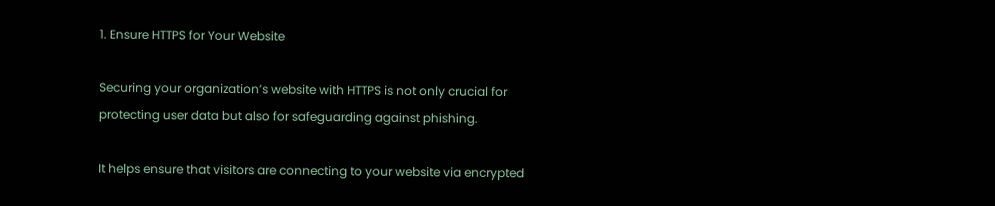1. Ensure HTTPS for Your Website

Securing your organization’s website with HTTPS is not only crucial for protecting user data but also for safeguarding against phishing.

It helps ensure that visitors are connecting to your website via encrypted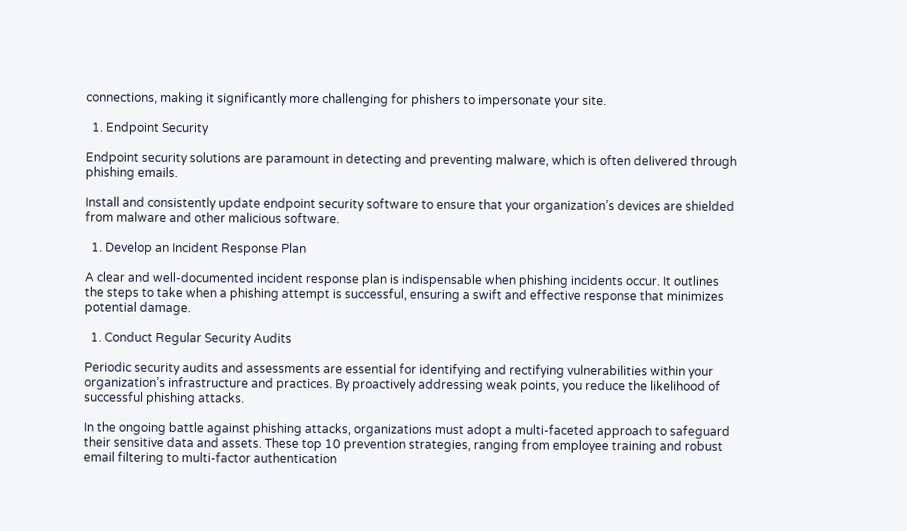connections, making it significantly more challenging for phishers to impersonate your site.

  1. Endpoint Security

Endpoint security solutions are paramount in detecting and preventing malware, which is often delivered through phishing emails.

Install and consistently update endpoint security software to ensure that your organization’s devices are shielded from malware and other malicious software.

  1. Develop an Incident Response Plan

A clear and well-documented incident response plan is indispensable when phishing incidents occur. It outlines the steps to take when a phishing attempt is successful, ensuring a swift and effective response that minimizes potential damage.

  1. Conduct Regular Security Audits

Periodic security audits and assessments are essential for identifying and rectifying vulnerabilities within your organization’s infrastructure and practices. By proactively addressing weak points, you reduce the likelihood of successful phishing attacks.

In the ongoing battle against phishing attacks, organizations must adopt a multi-faceted approach to safeguard their sensitive data and assets. These top 10 prevention strategies, ranging from employee training and robust email filtering to multi-factor authentication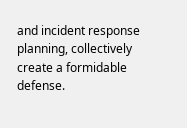and incident response planning, collectively create a formidable defense.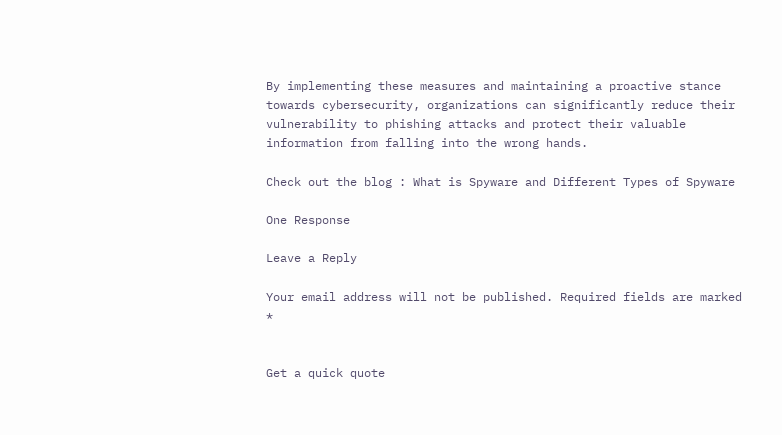By implementing these measures and maintaining a proactive stance towards cybersecurity, organizations can significantly reduce their vulnerability to phishing attacks and protect their valuable information from falling into the wrong hands.

Check out the blog : What is Spyware and Different Types of Spyware

One Response

Leave a Reply

Your email address will not be published. Required fields are marked *


Get a quick quote